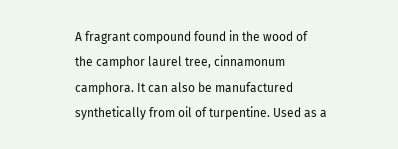A fragrant compound found in the wood of the camphor laurel tree, cinnamonum camphora. It can also be manufactured synthetically from oil of turpentine. Used as a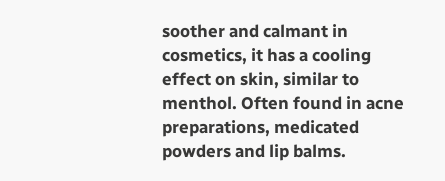soother and calmant in cosmetics, it has a cooling effect on skin, similar to menthol. Often found in acne preparations, medicated powders and lip balms.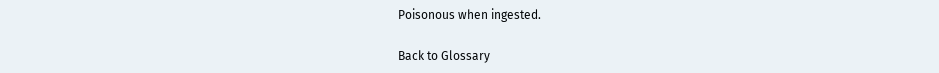Poisonous when ingested.

Back to Glossary